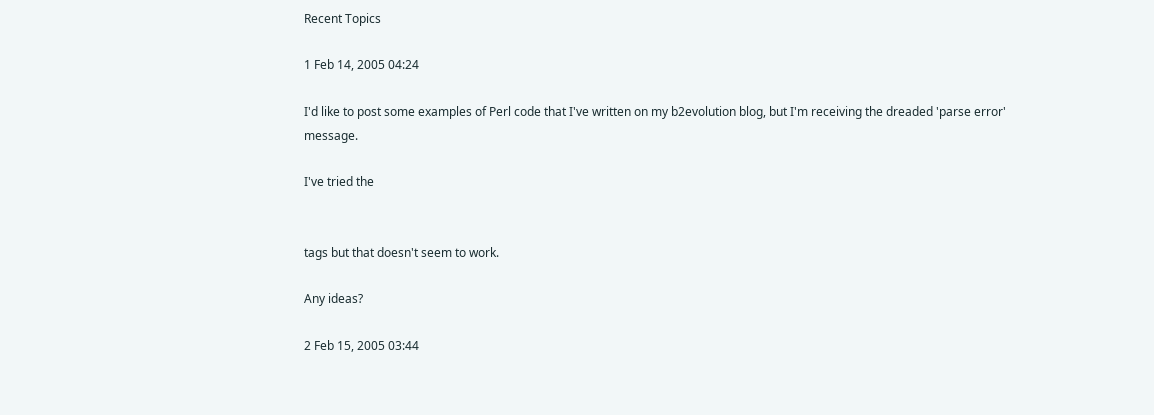Recent Topics

1 Feb 14, 2005 04:24

I'd like to post some examples of Perl code that I've written on my b2evolution blog, but I'm receiving the dreaded 'parse error' message.

I've tried the


tags but that doesn't seem to work.

Any ideas?

2 Feb 15, 2005 03:44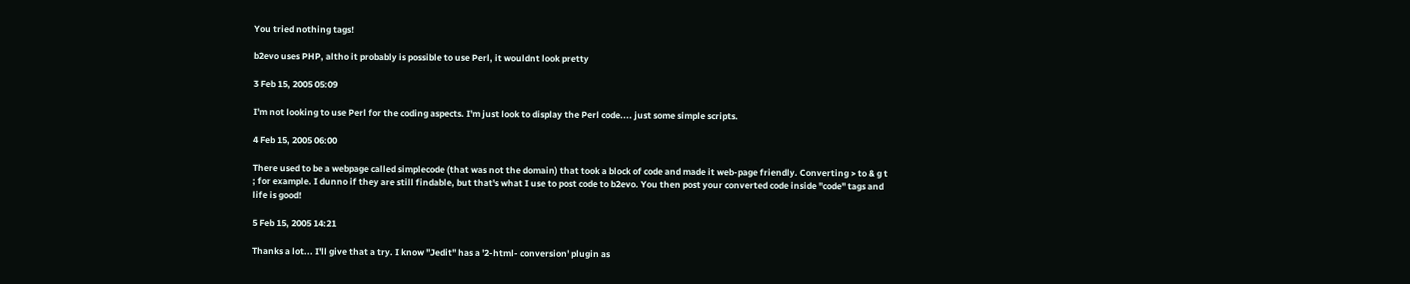You tried nothing tags!

b2evo uses PHP, altho it probably is possible to use Perl, it wouldnt look pretty

3 Feb 15, 2005 05:09

I'm not looking to use Perl for the coding aspects. I'm just look to display the Perl code.... just some simple scripts.

4 Feb 15, 2005 06:00

There used to be a webpage called simplecode (that was not the domain) that took a block of code and made it web-page friendly. Converting > to & g t ; for example. I dunno if they are still findable, but that's what I use to post code to b2evo. You then post your converted code inside "code" tags and life is good!

5 Feb 15, 2005 14:21

Thanks a lot... I'll give that a try. I know "Jedit" has a '2-html- conversion' plugin as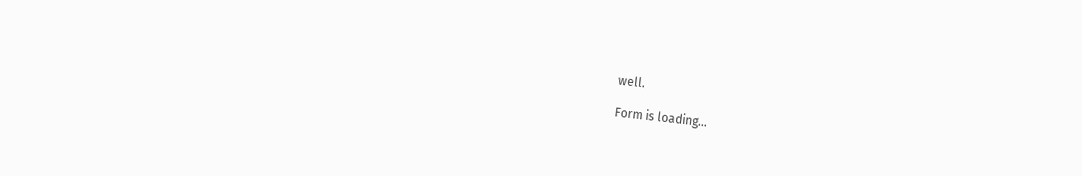well.

Form is loading...